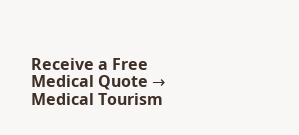Receive a Free Medical Quote →
Medical Tourism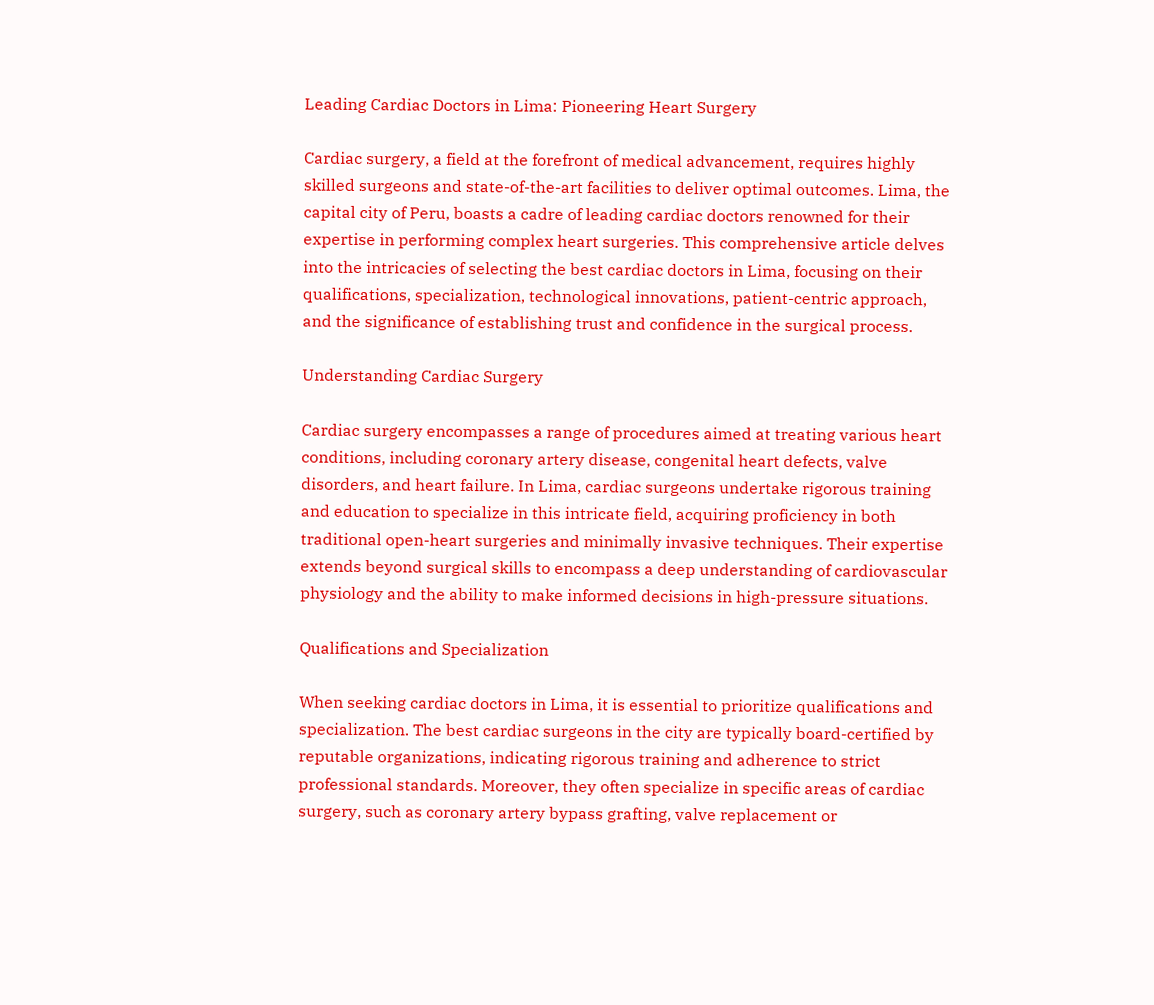Leading Cardiac Doctors in Lima: Pioneering Heart Surgery

Cardiac surgery, a field at the forefront of medical advancement, requires highly skilled surgeons and state-of-the-art facilities to deliver optimal outcomes. Lima, the capital city of Peru, boasts a cadre of leading cardiac doctors renowned for their expertise in performing complex heart surgeries. This comprehensive article delves into the intricacies of selecting the best cardiac doctors in Lima, focusing on their qualifications, specialization, technological innovations, patient-centric approach, and the significance of establishing trust and confidence in the surgical process.

Understanding Cardiac Surgery

Cardiac surgery encompasses a range of procedures aimed at treating various heart conditions, including coronary artery disease, congenital heart defects, valve disorders, and heart failure. In Lima, cardiac surgeons undertake rigorous training and education to specialize in this intricate field, acquiring proficiency in both traditional open-heart surgeries and minimally invasive techniques. Their expertise extends beyond surgical skills to encompass a deep understanding of cardiovascular physiology and the ability to make informed decisions in high-pressure situations.

Qualifications and Specialization

When seeking cardiac doctors in Lima, it is essential to prioritize qualifications and specialization. The best cardiac surgeons in the city are typically board-certified by reputable organizations, indicating rigorous training and adherence to strict professional standards. Moreover, they often specialize in specific areas of cardiac surgery, such as coronary artery bypass grafting, valve replacement or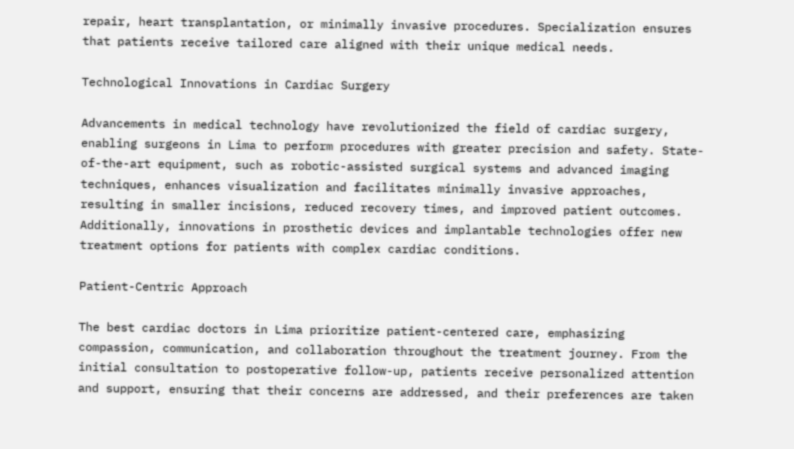repair, heart transplantation, or minimally invasive procedures. Specialization ensures that patients receive tailored care aligned with their unique medical needs.

Technological Innovations in Cardiac Surgery

Advancements in medical technology have revolutionized the field of cardiac surgery, enabling surgeons in Lima to perform procedures with greater precision and safety. State-of-the-art equipment, such as robotic-assisted surgical systems and advanced imaging techniques, enhances visualization and facilitates minimally invasive approaches, resulting in smaller incisions, reduced recovery times, and improved patient outcomes. Additionally, innovations in prosthetic devices and implantable technologies offer new treatment options for patients with complex cardiac conditions.

Patient-Centric Approach

The best cardiac doctors in Lima prioritize patient-centered care, emphasizing compassion, communication, and collaboration throughout the treatment journey. From the initial consultation to postoperative follow-up, patients receive personalized attention and support, ensuring that their concerns are addressed, and their preferences are taken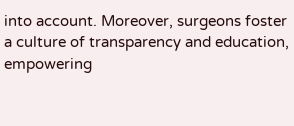into account. Moreover, surgeons foster a culture of transparency and education, empowering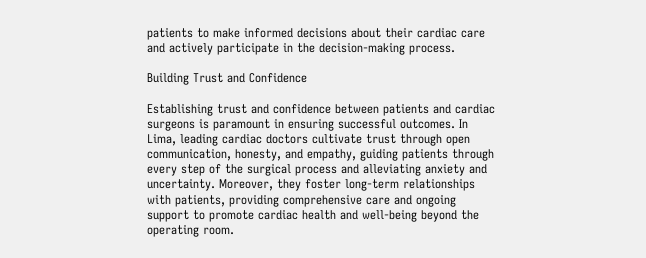patients to make informed decisions about their cardiac care and actively participate in the decision-making process.

Building Trust and Confidence

Establishing trust and confidence between patients and cardiac surgeons is paramount in ensuring successful outcomes. In Lima, leading cardiac doctors cultivate trust through open communication, honesty, and empathy, guiding patients through every step of the surgical process and alleviating anxiety and uncertainty. Moreover, they foster long-term relationships with patients, providing comprehensive care and ongoing support to promote cardiac health and well-being beyond the operating room.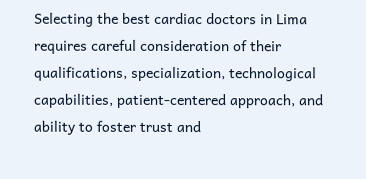Selecting the best cardiac doctors in Lima requires careful consideration of their qualifications, specialization, technological capabilities, patient-centered approach, and ability to foster trust and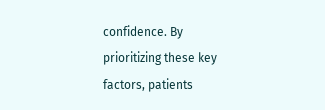confidence. By prioritizing these key factors, patients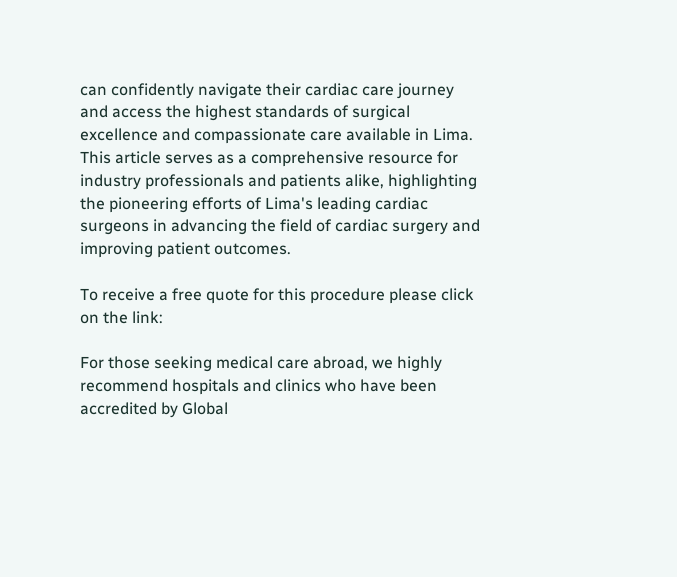can confidently navigate their cardiac care journey and access the highest standards of surgical excellence and compassionate care available in Lima. This article serves as a comprehensive resource for industry professionals and patients alike, highlighting the pioneering efforts of Lima's leading cardiac surgeons in advancing the field of cardiac surgery and improving patient outcomes.

To receive a free quote for this procedure please click on the link:

For those seeking medical care abroad, we highly recommend hospitals and clinics who have been accredited by Global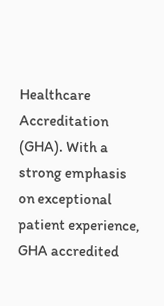Healthcare Accreditation (GHA). With a strong emphasis on exceptional patient experience, GHA accredited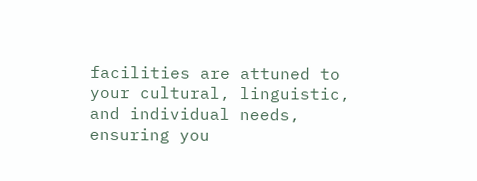facilities are attuned to your cultural, linguistic, and individual needs, ensuring you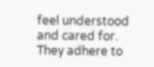feel understood and cared for. They adhere to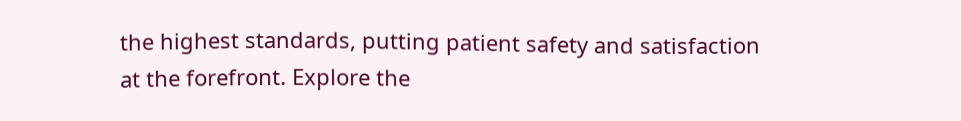the highest standards, putting patient safety and satisfaction at the forefront. Explore the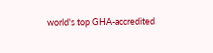world's top GHA-accredited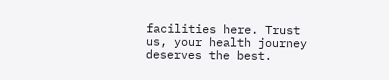facilities here. Trust us, your health journey deserves the best.